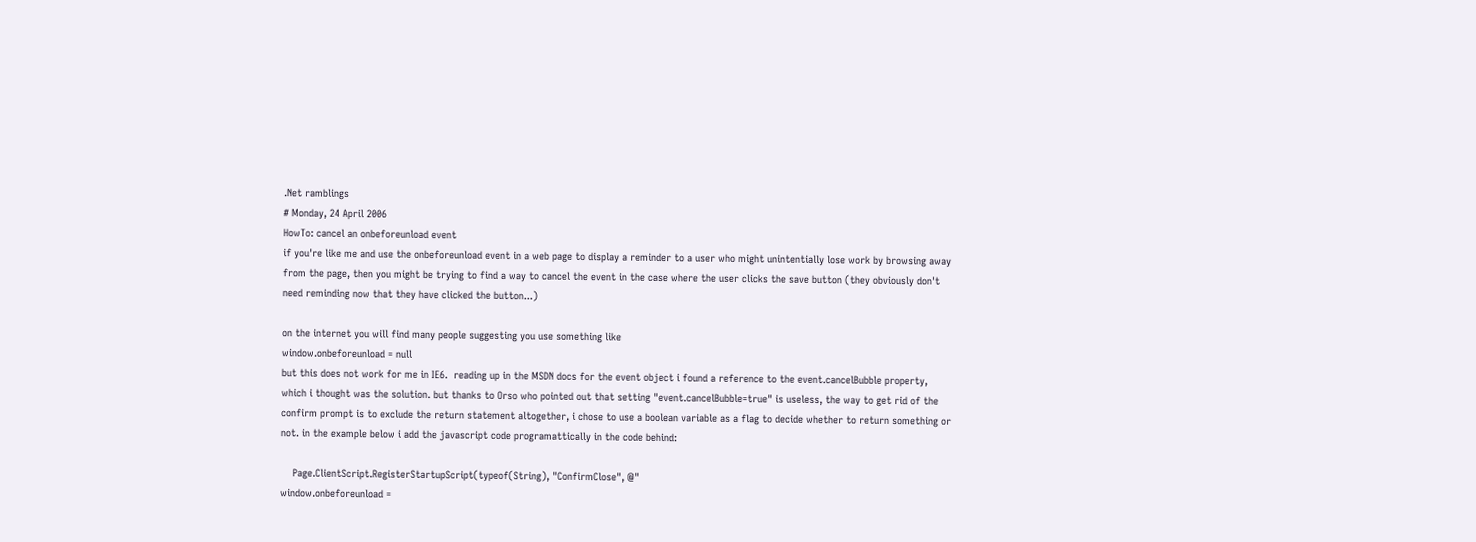.Net ramblings
# Monday, 24 April 2006
HowTo: cancel an onbeforeunload event
if you're like me and use the onbeforeunload event in a web page to display a reminder to a user who might unintentially lose work by browsing away from the page, then you might be trying to find a way to cancel the event in the case where the user clicks the save button (they obviously don't need reminding now that they have clicked the button...)

on the internet you will find many people suggesting you use something like
window.onbeforeunload = null
but this does not work for me in IE6.  reading up in the MSDN docs for the event object i found a reference to the event.cancelBubble property, which i thought was the solution. but thanks to Orso who pointed out that setting "event.cancelBubble=true" is useless, the way to get rid of the confirm prompt is to exclude the return statement altogether, i chose to use a boolean variable as a flag to decide whether to return something or not. in the example below i add the javascript code programattically in the code behind:

    Page.ClientScript.RegisterStartupScript(typeof(String), "ConfirmClose", @"
window.onbeforeunload =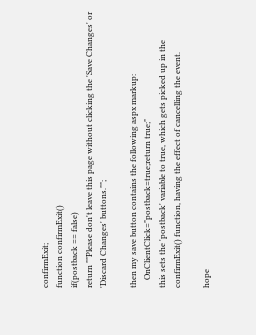confirmExit;
function confirmExit()
if(postback == false)
return ""Please don't leave this page without clicking the 'Save Changes' or 'Discard Changes' buttons."";

then my save button contains the following aspx markup:
    OnClientClick="postback=true;return true;"
this sets the 'postback' variable to true, which gets picked up in the confirmExit() function, having the effect of cancelling the event.

hope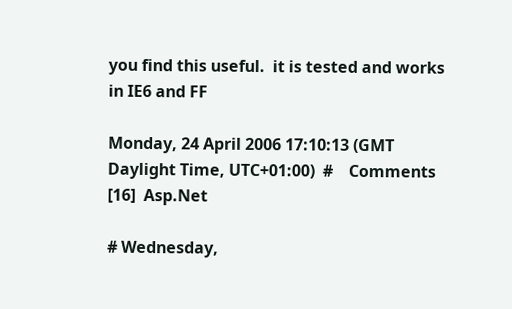you find this useful.  it is tested and works in IE6 and FF

Monday, 24 April 2006 17:10:13 (GMT Daylight Time, UTC+01:00)  #    Comments [16]  Asp.Net

# Wednesday,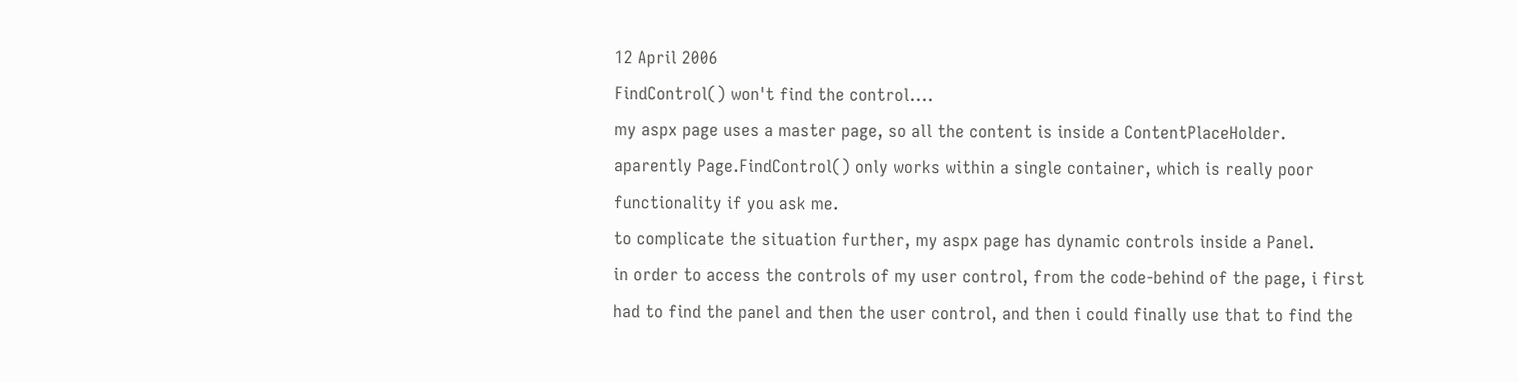12 April 2006
FindControl() won't find the control....
my aspx page uses a master page, so all the content is inside a ContentPlaceHolder.
aparently Page.FindControl() only works within a single container, which is really poor functionality if you ask me.
to complicate the situation further, my aspx page has dynamic controls inside a Panel.
in order to access the controls of my user control, from the code-behind of the page, i first had to find the panel and then the user control, and then i could finally use that to find the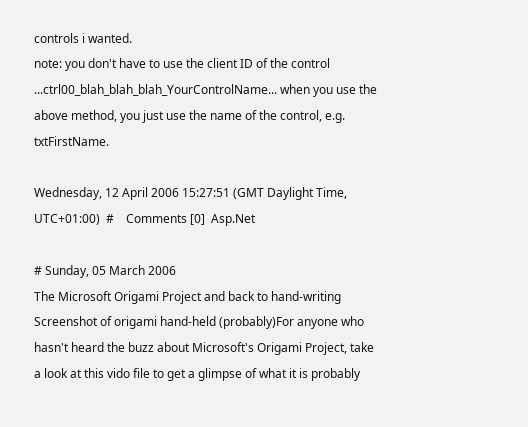controls i wanted.
note: you don't have to use the client ID of the control ...ctrl00_blah_blah_blah_YourControlName... when you use the above method, you just use the name of the control, e.g. txtFirstName.

Wednesday, 12 April 2006 15:27:51 (GMT Daylight Time, UTC+01:00)  #    Comments [0]  Asp.Net

# Sunday, 05 March 2006
The Microsoft Origami Project and back to hand-writing
Screenshot of origami hand-held (probably)For anyone who hasn't heard the buzz about Microsoft's Origami Project, take a look at this vido file to get a glimpse of what it is probably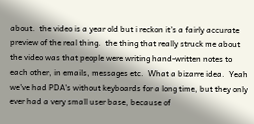about.  the video is a year old but i reckon it's a fairly accurate preview of the real thing.  the thing that really struck me about the video was that people were writing hand-written notes to each other, in emails, messages etc.  What a bizarre idea.  Yeah we've had PDA's without keyboards for a long time, but they only ever had a very small user base, because of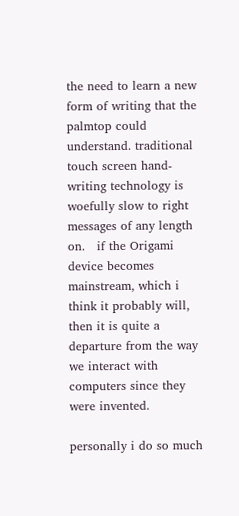the need to learn a new form of writing that the palmtop could understand. traditional touch screen hand-writing technology is woefully slow to right messages of any length on.   if the Origami device becomes mainstream, which i think it probably will, then it is quite a departure from the way we interact with computers since they were invented.

personally i do so much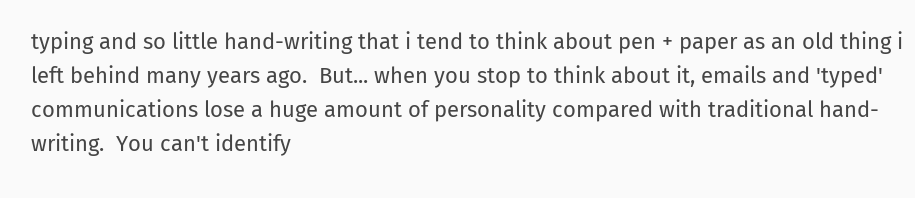typing and so little hand-writing that i tend to think about pen + paper as an old thing i left behind many years ago.  But... when you stop to think about it, emails and 'typed' communications lose a huge amount of personality compared with traditional hand-writing.  You can't identify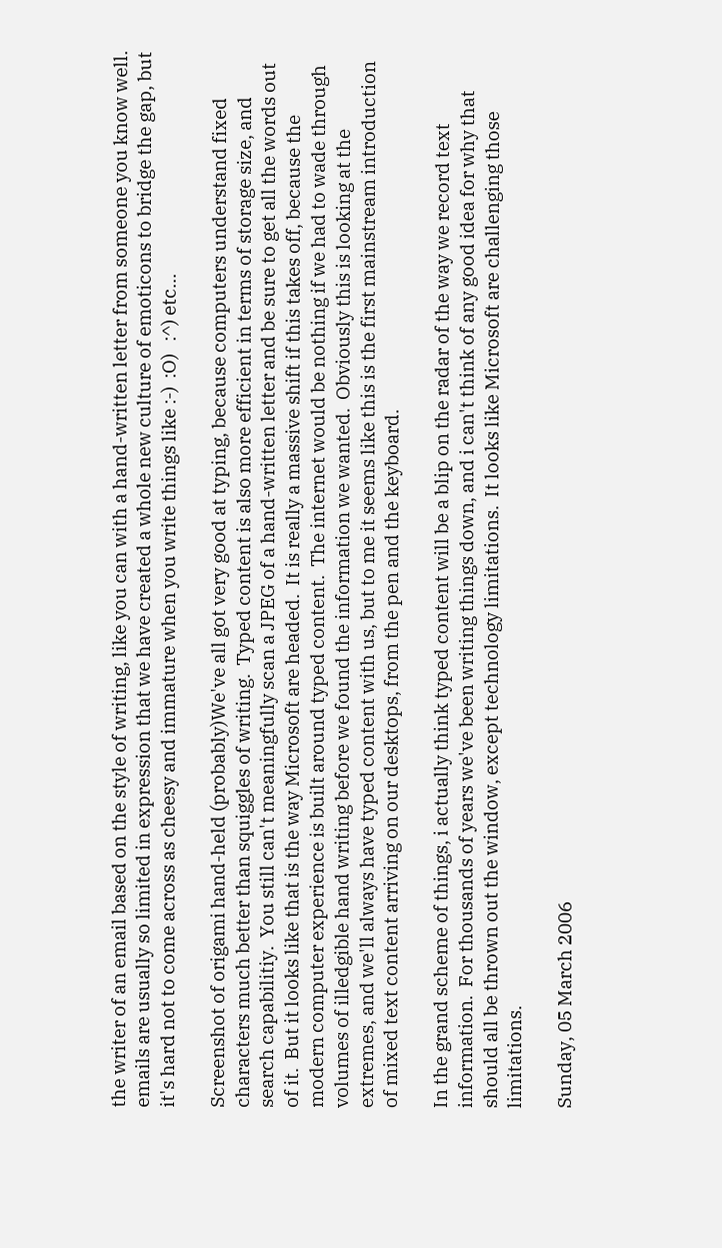the writer of an email based on the style of writing, like you can with a hand-written letter from someone you know well.  emails are usually so limited in expression that we have created a whole new culture of emoticons to bridge the gap, but it's hard not to come across as cheesy and immature when you write things like :-)  :O)   :^) etc...

Screenshot of origami hand-held (probably)We've all got very good at typing, because computers understand fixed characters much better than squiggles of writing.  Typed content is also more efficient in terms of storage size, and search capabilitiy.  You still can't meaningfully scan a JPEG of a hand-written letter and be sure to get all the words out of it.  But it looks like that is the way Microsoft are headed.  It is really a massive shift if this takes off, because the modern computer experience is built around typed content.  The internet would be nothing if we had to wade through volumes of illedgible hand writing before we found the information we wanted.  Obviously this is looking at the extremes, and we'll always have typed content with us, but to me it seems like this is the first mainstream introduction of mixed text content arriving on our desktops, from the pen and the keyboard.

In the grand scheme of things, i actually think typed content will be a blip on the radar of the way we record text information.  For thousands of years we've been writing things down, and i can't think of any good idea for why that should all be thrown out the window, except technology limitations.  It looks like Microsoft are challenging those limitations.

Sunday, 05 March 2006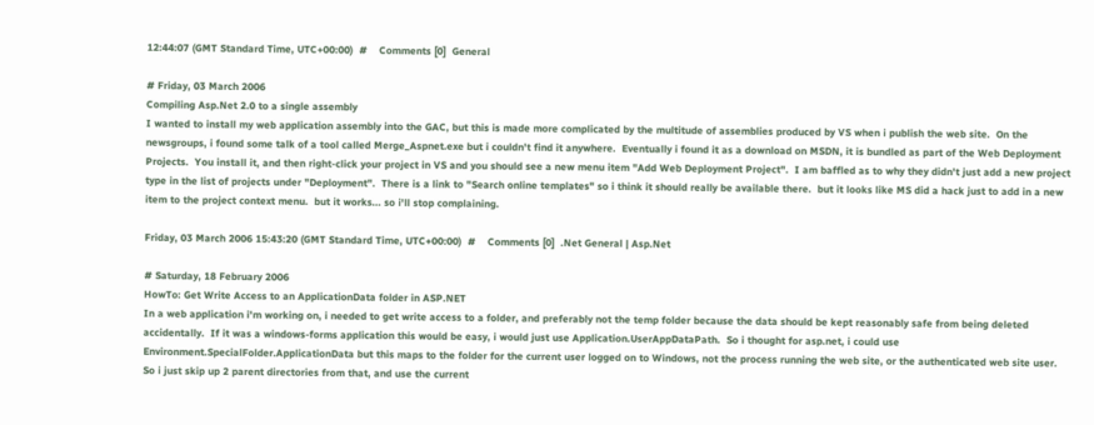12:44:07 (GMT Standard Time, UTC+00:00)  #    Comments [0]  General

# Friday, 03 March 2006
Compiling Asp.Net 2.0 to a single assembly
I wanted to install my web application assembly into the GAC, but this is made more complicated by the multitude of assemblies produced by VS when i publish the web site.  On the newsgroups, i found some talk of a tool called Merge_Aspnet.exe but i couldn't find it anywhere.  Eventually i found it as a download on MSDN, it is bundled as part of the Web Deployment Projects.  You install it, and then right-click your project in VS and you should see a new menu item "Add Web Deployment Project".  I am baffled as to why they didn't just add a new project type in the list of projects under "Deployment".  There is a link to "Search online templates" so i think it should really be available there.  but it looks like MS did a hack just to add in a new item to the project context menu.  but it works... so i'll stop complaining.

Friday, 03 March 2006 15:43:20 (GMT Standard Time, UTC+00:00)  #    Comments [0]  .Net General | Asp.Net

# Saturday, 18 February 2006
HowTo: Get Write Access to an ApplicationData folder in ASP.NET
In a web application i'm working on, i needed to get write access to a folder, and preferably not the temp folder because the data should be kept reasonably safe from being deleted accidentally.  If it was a windows-forms application this would be easy, i would just use Application.UserAppDataPath.  So i thought for asp.net, i could use Environment.SpecialFolder.ApplicationData but this maps to the folder for the current user logged on to Windows, not the process running the web site, or the authenticated web site user.  So i just skip up 2 parent directories from that, and use the current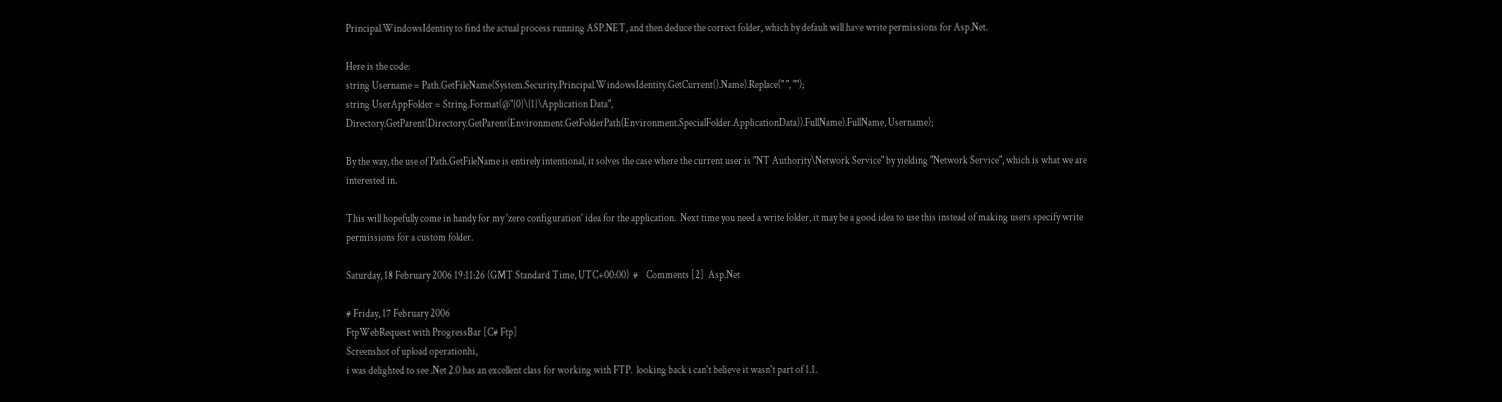Principal.WindowsIdentity to find the actual process running ASP.NET, and then deduce the correct folder, which by default will have write permissions for Asp.Net.

Here is the code:
string Username = Path.GetFileName(System.Security.Principal.WindowsIdentity.GetCurrent().Name).Replace(" ", "");
string UserAppFolder = String.Format(@"{0}\{1}\Application Data", Directory.GetParent(Directory.GetParent(Environment.GetFolderPath(Environment.SpecialFolder.ApplicationData)).FullName).FullName, Username);

By the way, the use of Path.GetFileName is entirely intentional, it solves the case where the current user is "NT Authority\Network Service" by yielding "Network Service", which is what we are interested in.

This will hopefully come in handy for my 'zero configuration' idea for the application.  Next time you need a write folder, it may be a good idea to use this instead of making users specify write permissions for a custom folder.

Saturday, 18 February 2006 19:11:26 (GMT Standard Time, UTC+00:00)  #    Comments [2]  Asp.Net

# Friday, 17 February 2006
FtpWebRequest with ProgressBar [C# Ftp]
Screenshot of upload operationhi,
i was delighted to see .Net 2.0 has an excellent class for working with FTP.  looking back i can't believe it wasn't part of 1.1.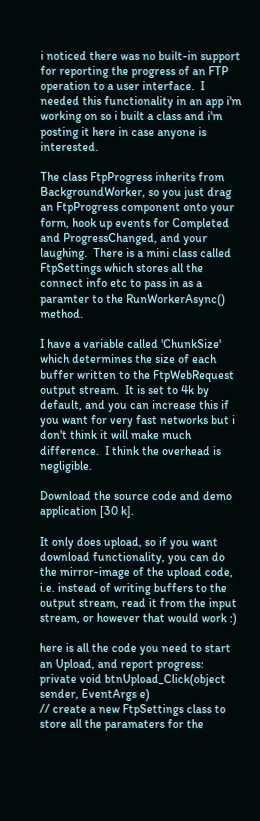i noticed there was no built-in support for reporting the progress of an FTP operation to a user interface.  I needed this functionality in an app i'm working on so i built a class and i'm posting it here in case anyone is interested.

The class FtpProgress inherits from BackgroundWorker, so you just drag an FtpProgress component onto your form, hook up events for Completed and ProgressChanged, and your laughing.  There is a mini class called FtpSettings which stores all the connect info etc to pass in as a paramter to the RunWorkerAsync() method.

I have a variable called 'ChunkSize' which determines the size of each buffer written to the FtpWebRequest output stream.  It is set to 4k by default, and you can increase this if you want for very fast networks but i don't think it will make much difference.  I think the overhead is negligible.

Download the source code and demo application [30 k].

It only does upload, so if you want download functionality, you can do the mirror-image of the upload code, i.e. instead of writing buffers to the output stream, read it from the input stream, or however that would work :)

here is all the code you need to start an Upload, and report progress:
private void btnUpload_Click(object sender, EventArgs e)
// create a new FtpSettings class to store all the paramaters for the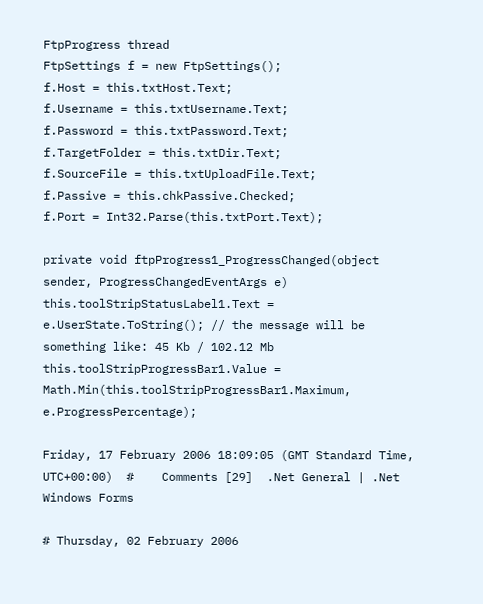FtpProgress thread
FtpSettings f = new FtpSettings();
f.Host = this.txtHost.Text;
f.Username = this.txtUsername.Text;
f.Password = this.txtPassword.Text;
f.TargetFolder = this.txtDir.Text;
f.SourceFile = this.txtUploadFile.Text;
f.Passive = this.chkPassive.Checked;
f.Port = Int32.Parse(this.txtPort.Text);

private void ftpProgress1_ProgressChanged(object sender, ProgressChangedEventArgs e)
this.toolStripStatusLabel1.Text = e.UserState.ToString(); // the message will be something like: 45 Kb / 102.12 Mb
this.toolStripProgressBar1.Value = Math.Min(this.toolStripProgressBar1.Maximum, e.ProgressPercentage);

Friday, 17 February 2006 18:09:05 (GMT Standard Time, UTC+00:00)  #    Comments [29]  .Net General | .Net Windows Forms

# Thursday, 02 February 2006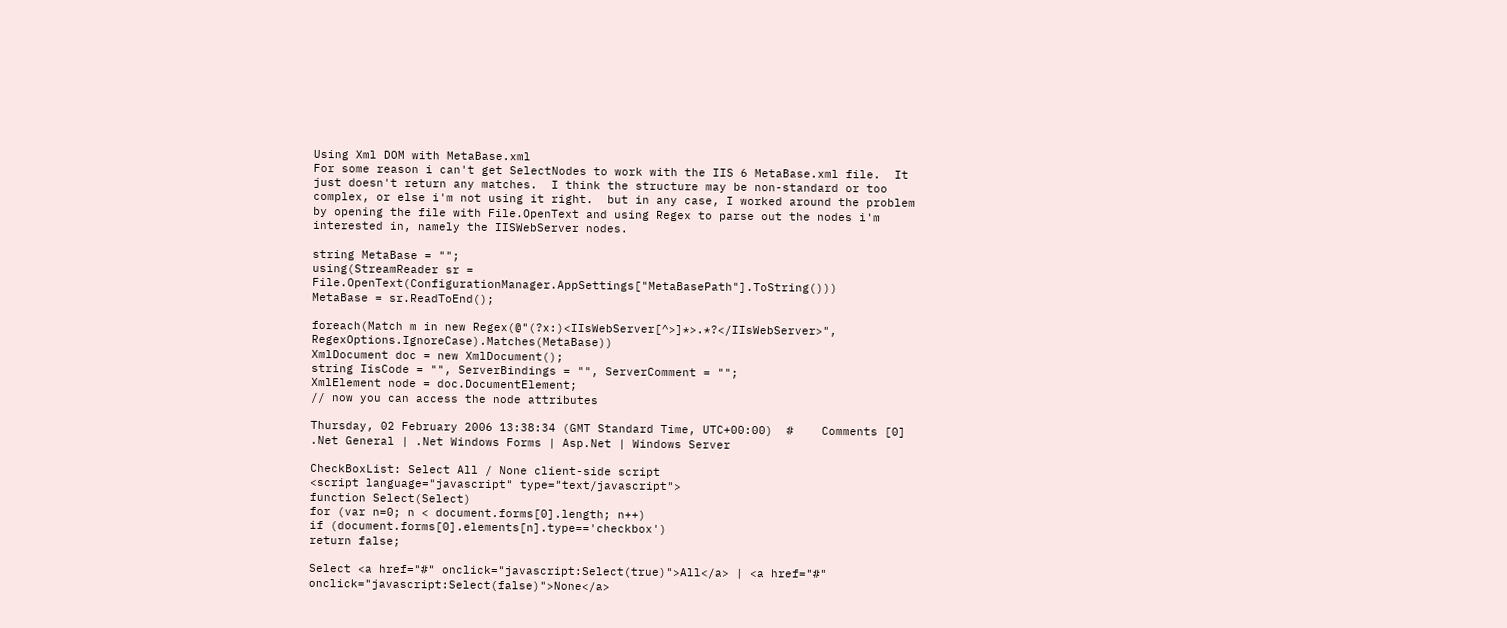Using Xml DOM with MetaBase.xml
For some reason i can't get SelectNodes to work with the IIS 6 MetaBase.xml file.  It just doesn't return any matches.  I think the structure may be non-standard or too complex, or else i'm not using it right.  but in any case, I worked around the problem by opening the file with File.OpenText and using Regex to parse out the nodes i'm interested in, namely the IISWebServer nodes.

string MetaBase = "";
using(StreamReader sr = File.OpenText(ConfigurationManager.AppSettings["MetaBasePath"].ToString()))
MetaBase = sr.ReadToEnd();

foreach(Match m in new Regex(@"(?x:)<IIsWebServer[^>]*>.*?</IIsWebServer>", RegexOptions.IgnoreCase).Matches(MetaBase))
XmlDocument doc = new XmlDocument();
string IisCode = "", ServerBindings = "", ServerComment = "";
XmlElement node = doc.DocumentElement;
// now you can access the node attributes

Thursday, 02 February 2006 13:38:34 (GMT Standard Time, UTC+00:00)  #    Comments [0]  .Net General | .Net Windows Forms | Asp.Net | Windows Server

CheckBoxList: Select All / None client-side script
<script language="javascript" type="text/javascript">
function Select(Select)
for (var n=0; n < document.forms[0].length; n++)
if (document.forms[0].elements[n].type=='checkbox')
return false;

Select <a href="#" onclick="javascript:Select(true)">All</a> | <a href="#" onclick="javascript:Select(false)">None</a>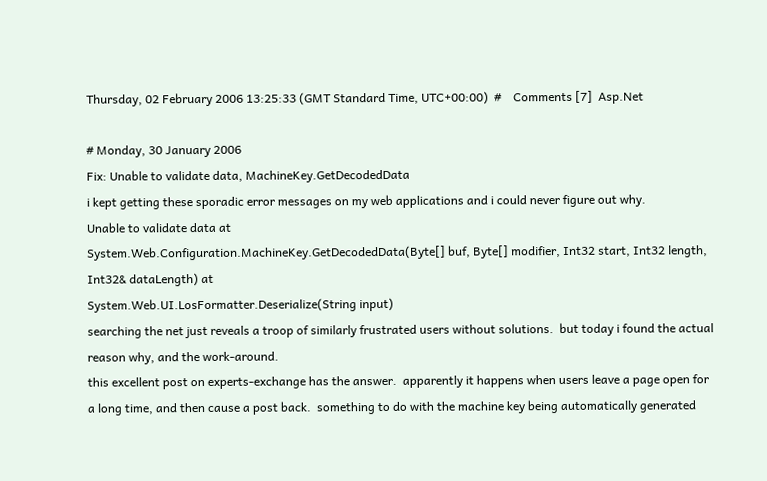Thursday, 02 February 2006 13:25:33 (GMT Standard Time, UTC+00:00)  #    Comments [7]  Asp.Net

# Monday, 30 January 2006
Fix: Unable to validate data, MachineKey.GetDecodedData
i kept getting these sporadic error messages on my web applications and i could never figure out why.
Unable to validate data at
System.Web.Configuration.MachineKey.GetDecodedData(Byte[] buf, Byte[] modifier, Int32 start, Int32 length, Int32& dataLength) at
System.Web.UI.LosFormatter.Deserialize(String input)
searching the net just reveals a troop of similarly frustrated users without solutions.  but today i found the actual reason why, and the work-around.
this excellent post on experts-exchange has the answer.  apparently it happens when users leave a page open for a long time, and then cause a post back.  something to do with the machine key being automatically generated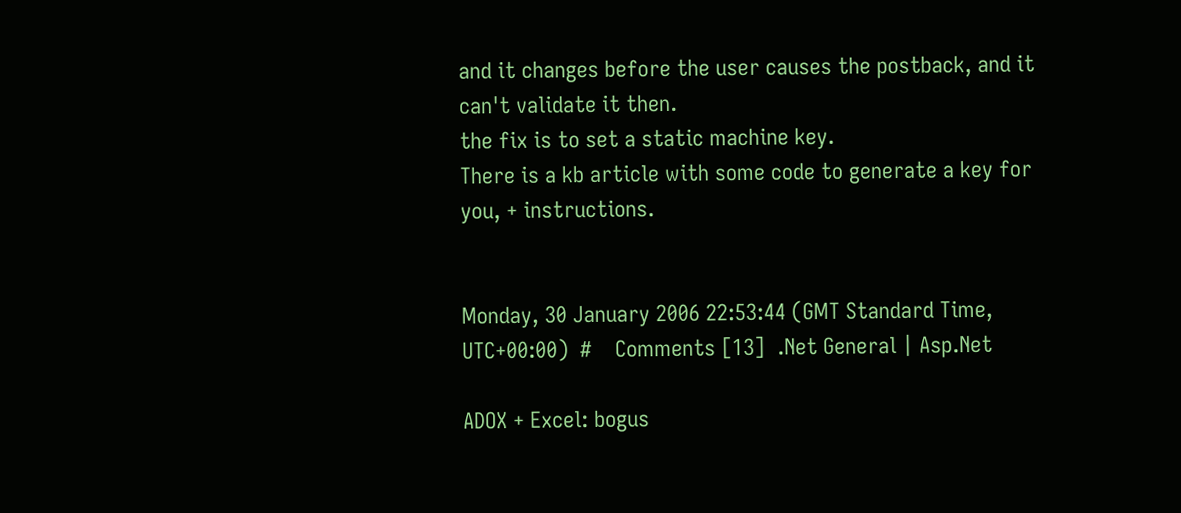and it changes before the user causes the postback, and it can't validate it then.
the fix is to set a static machine key.
There is a kb article with some code to generate a key for you, + instructions.


Monday, 30 January 2006 22:53:44 (GMT Standard Time, UTC+00:00)  #    Comments [13]  .Net General | Asp.Net

ADOX + Excel: bogus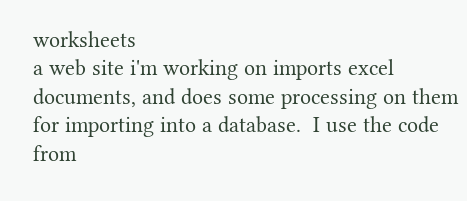worksheets
a web site i'm working on imports excel documents, and does some processing on them for importing into a database.  I use the code from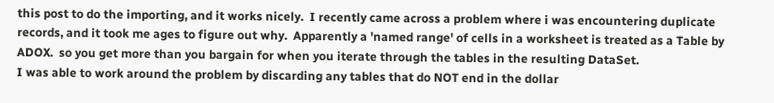this post to do the importing, and it works nicely.  I recently came across a problem where i was encountering duplicate records, and it took me ages to figure out why.  Apparently a 'named range' of cells in a worksheet is treated as a Table by ADOX.  so you get more than you bargain for when you iterate through the tables in the resulting DataSet.
I was able to work around the problem by discarding any tables that do NOT end in the dollar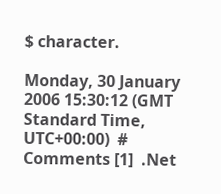$ character.

Monday, 30 January 2006 15:30:12 (GMT Standard Time, UTC+00:00)  #    Comments [1]  .Net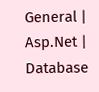General | Asp.Net | Database